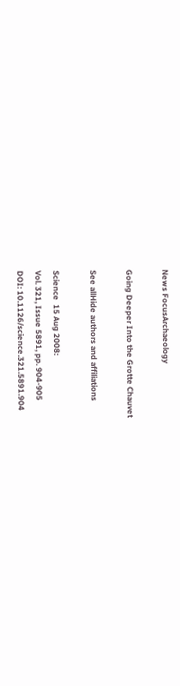News FocusArchaeology

Going Deeper Into the Grotte Chauvet

See allHide authors and affiliations

Science  15 Aug 2008:
Vol. 321, Issue 5891, pp. 904-905
DOI: 10.1126/science.321.5891.904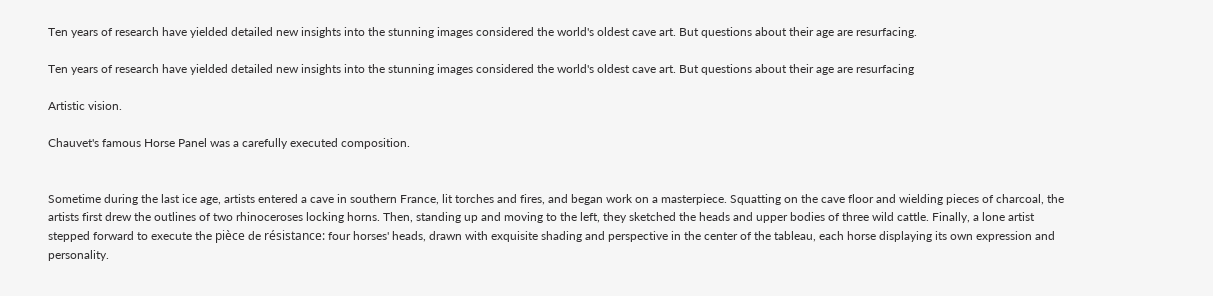Ten years of research have yielded detailed new insights into the stunning images considered the world's oldest cave art. But questions about their age are resurfacing.

Ten years of research have yielded detailed new insights into the stunning images considered the world's oldest cave art. But questions about their age are resurfacing

Artistic vision.

Chauvet's famous Horse Panel was a carefully executed composition.


Sometime during the last ice age, artists entered a cave in southern France, lit torches and fires, and began work on a masterpiece. Squatting on the cave floor and wielding pieces of charcoal, the artists first drew the outlines of two rhinoceroses locking horns. Then, standing up and moving to the left, they sketched the heads and upper bodies of three wild cattle. Finally, a lone artist stepped forward to execute the pièce de résistance: four horses' heads, drawn with exquisite shading and perspective in the center of the tableau, each horse displaying its own expression and personality.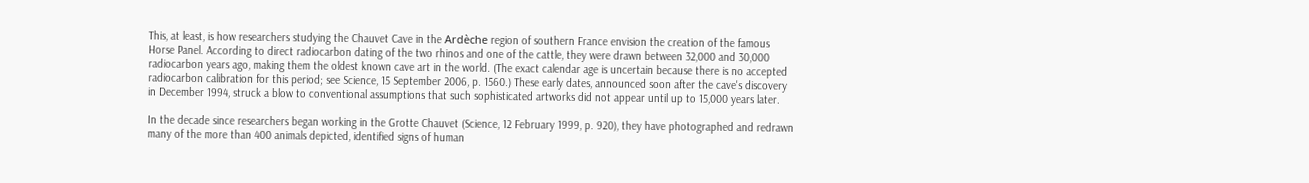This, at least, is how researchers studying the Chauvet Cave in the Ardèche region of southern France envision the creation of the famous Horse Panel. According to direct radiocarbon dating of the two rhinos and one of the cattle, they were drawn between 32,000 and 30,000 radiocarbon years ago, making them the oldest known cave art in the world. (The exact calendar age is uncertain because there is no accepted radiocarbon calibration for this period; see Science, 15 September 2006, p. 1560.) These early dates, announced soon after the cave's discovery in December 1994, struck a blow to conventional assumptions that such sophisticated artworks did not appear until up to 15,000 years later.

In the decade since researchers began working in the Grotte Chauvet (Science, 12 February 1999, p. 920), they have photographed and redrawn many of the more than 400 animals depicted, identified signs of human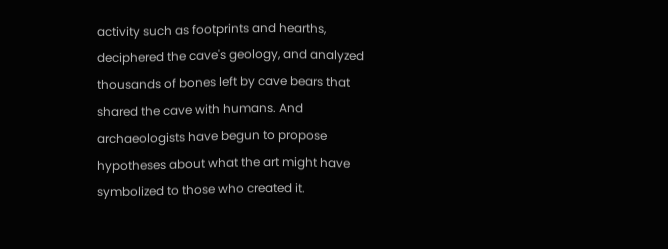activity such as footprints and hearths, deciphered the cave's geology, and analyzed thousands of bones left by cave bears that shared the cave with humans. And archaeologists have begun to propose hypotheses about what the art might have symbolized to those who created it.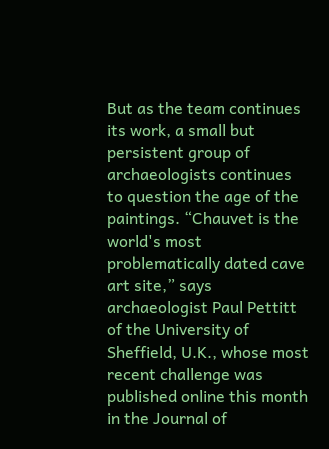But as the team continues its work, a small but persistent group of archaeologists continues to question the age of the paintings. “Chauvet is the world's most problematically dated cave art site,” says archaeologist Paul Pettitt of the University of Sheffield, U.K., whose most recent challenge was published online this month in the Journal of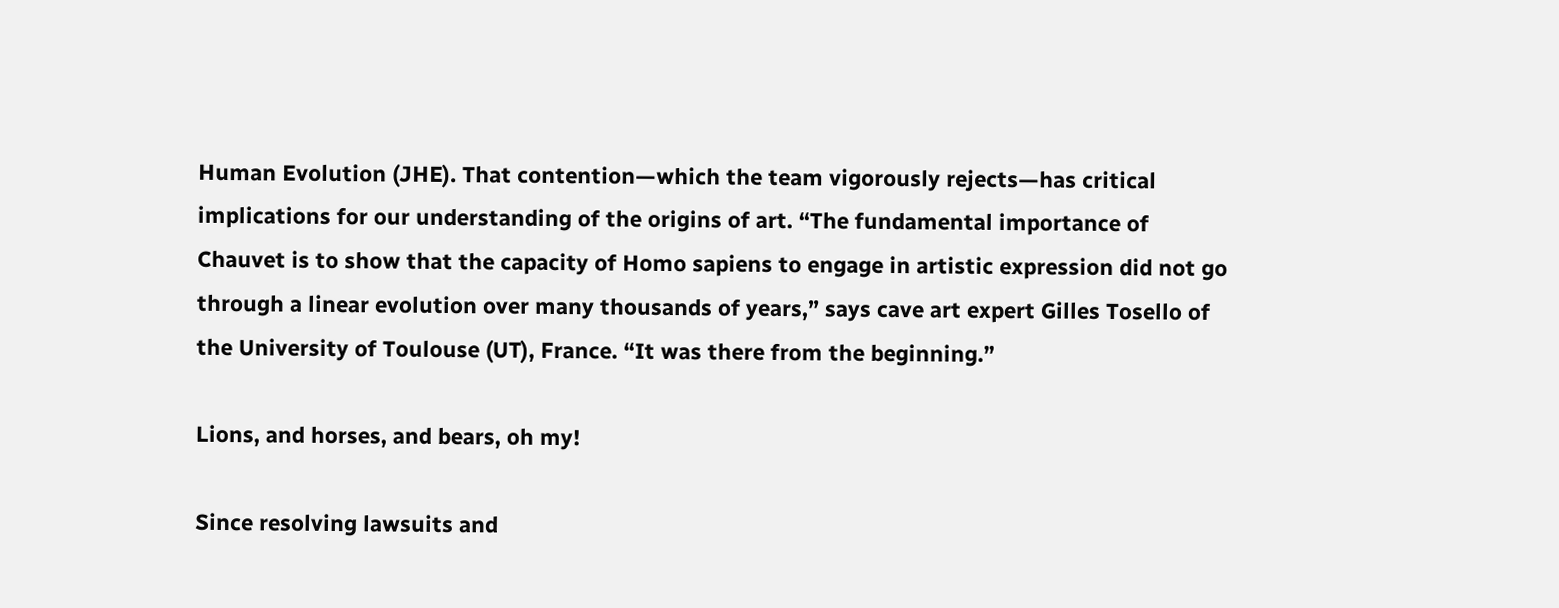Human Evolution (JHE). That contention—which the team vigorously rejects—has critical implications for our understanding of the origins of art. “The fundamental importance of Chauvet is to show that the capacity of Homo sapiens to engage in artistic expression did not go through a linear evolution over many thousands of years,” says cave art expert Gilles Tosello of the University of Toulouse (UT), France. “It was there from the beginning.”

Lions, and horses, and bears, oh my!

Since resolving lawsuits and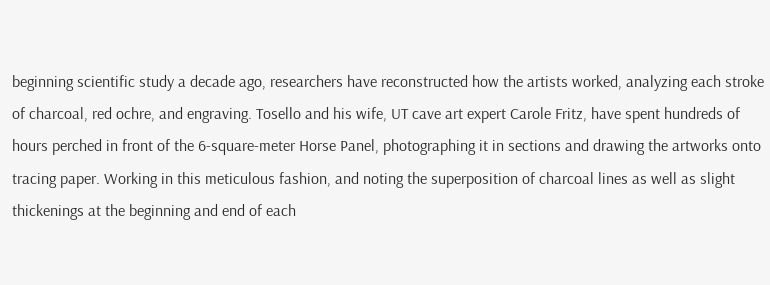beginning scientific study a decade ago, researchers have reconstructed how the artists worked, analyzing each stroke of charcoal, red ochre, and engraving. Tosello and his wife, UT cave art expert Carole Fritz, have spent hundreds of hours perched in front of the 6-square-meter Horse Panel, photographing it in sections and drawing the artworks onto tracing paper. Working in this meticulous fashion, and noting the superposition of charcoal lines as well as slight thickenings at the beginning and end of each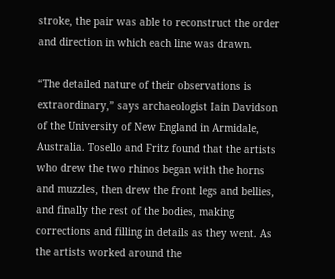stroke, the pair was able to reconstruct the order and direction in which each line was drawn.

“The detailed nature of their observations is extraordinary,” says archaeologist Iain Davidson of the University of New England in Armidale, Australia. Tosello and Fritz found that the artists who drew the two rhinos began with the horns and muzzles, then drew the front legs and bellies, and finally the rest of the bodies, making corrections and filling in details as they went. As the artists worked around the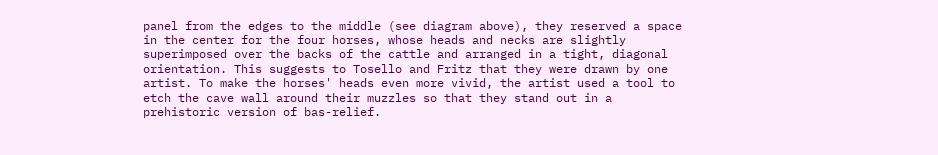panel from the edges to the middle (see diagram above), they reserved a space in the center for the four horses, whose heads and necks are slightly superimposed over the backs of the cattle and arranged in a tight, diagonal orientation. This suggests to Tosello and Fritz that they were drawn by one artist. To make the horses' heads even more vivid, the artist used a tool to etch the cave wall around their muzzles so that they stand out in a prehistoric version of bas-relief.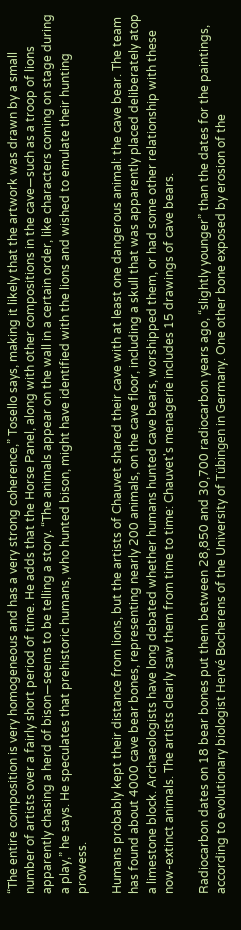“The entire composition is very homogeneous and has a very strong coherence,” Tosello says, making it likely that the artwork was drawn by a small number of artists over a fairly short period of time. He adds that the Horse Panel, along with other compositions in the cave—such as a troop of lions apparently chasing a herd of bison—seems to be telling a story. “The animals appear on the wall in a certain order, like characters coming on stage during a play,” he says. He speculates that prehistoric humans, who hunted bison, might have identified with the lions and wished to emulate their hunting prowess.

Humans probably kept their distance from lions, but the artists of Chauvet shared their cave with at least one dangerous animal: the cave bear. The team has found about 4000 cave bear bones, representing nearly 200 animals, on the cave floor, including a skull that was apparently placed deliberately atop a limestone block. Archaeologists have long debated whether humans hunted cave bears, worshipped them, or had some other relationship with these now-extinct animals. The artists clearly saw them from time to time: Chauvet's menagerie includes 15 drawings of cave bears.

Radiocarbon dates on 18 bear bones put them between 28,850 and 30,700 radiocarbon years ago, “slightly younger” than the dates for the paintings, according to evolutionary biologist Hervé Bocherens of the University of Tübingen in Germany. One other bone exposed by erosion of the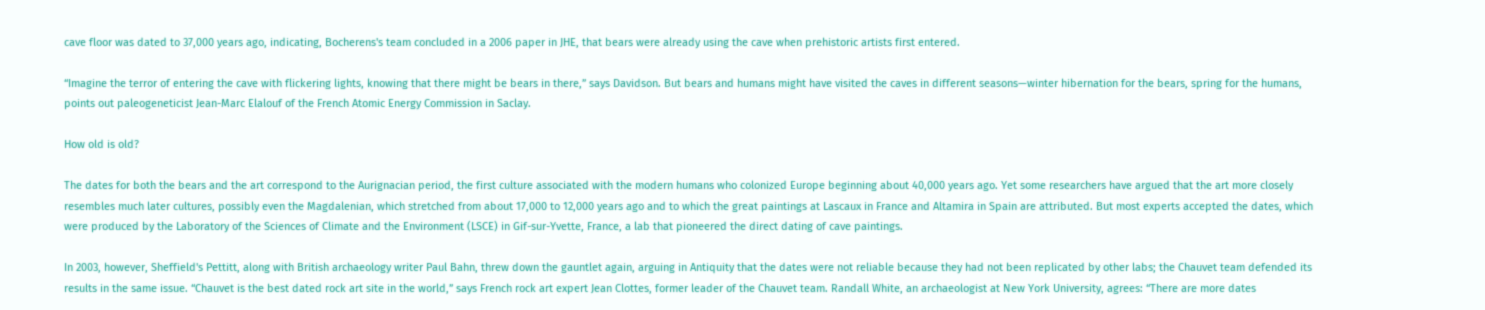cave floor was dated to 37,000 years ago, indicating, Bocherens's team concluded in a 2006 paper in JHE, that bears were already using the cave when prehistoric artists first entered.

“Imagine the terror of entering the cave with flickering lights, knowing that there might be bears in there,” says Davidson. But bears and humans might have visited the caves in different seasons—winter hibernation for the bears, spring for the humans, points out paleogeneticist Jean-Marc Elalouf of the French Atomic Energy Commission in Saclay.

How old is old?

The dates for both the bears and the art correspond to the Aurignacian period, the first culture associated with the modern humans who colonized Europe beginning about 40,000 years ago. Yet some researchers have argued that the art more closely resembles much later cultures, possibly even the Magdalenian, which stretched from about 17,000 to 12,000 years ago and to which the great paintings at Lascaux in France and Altamira in Spain are attributed. But most experts accepted the dates, which were produced by the Laboratory of the Sciences of Climate and the Environment (LSCE) in Gif-sur-Yvette, France, a lab that pioneered the direct dating of cave paintings.

In 2003, however, Sheffield's Pettitt, along with British archaeology writer Paul Bahn, threw down the gauntlet again, arguing in Antiquity that the dates were not reliable because they had not been replicated by other labs; the Chauvet team defended its results in the same issue. “Chauvet is the best dated rock art site in the world,” says French rock art expert Jean Clottes, former leader of the Chauvet team. Randall White, an archaeologist at New York University, agrees: “There are more dates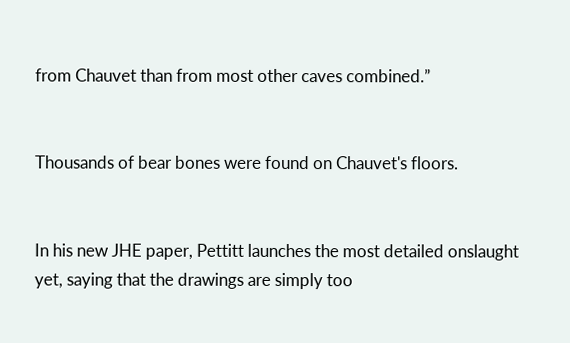from Chauvet than from most other caves combined.”


Thousands of bear bones were found on Chauvet's floors.


In his new JHE paper, Pettitt launches the most detailed onslaught yet, saying that the drawings are simply too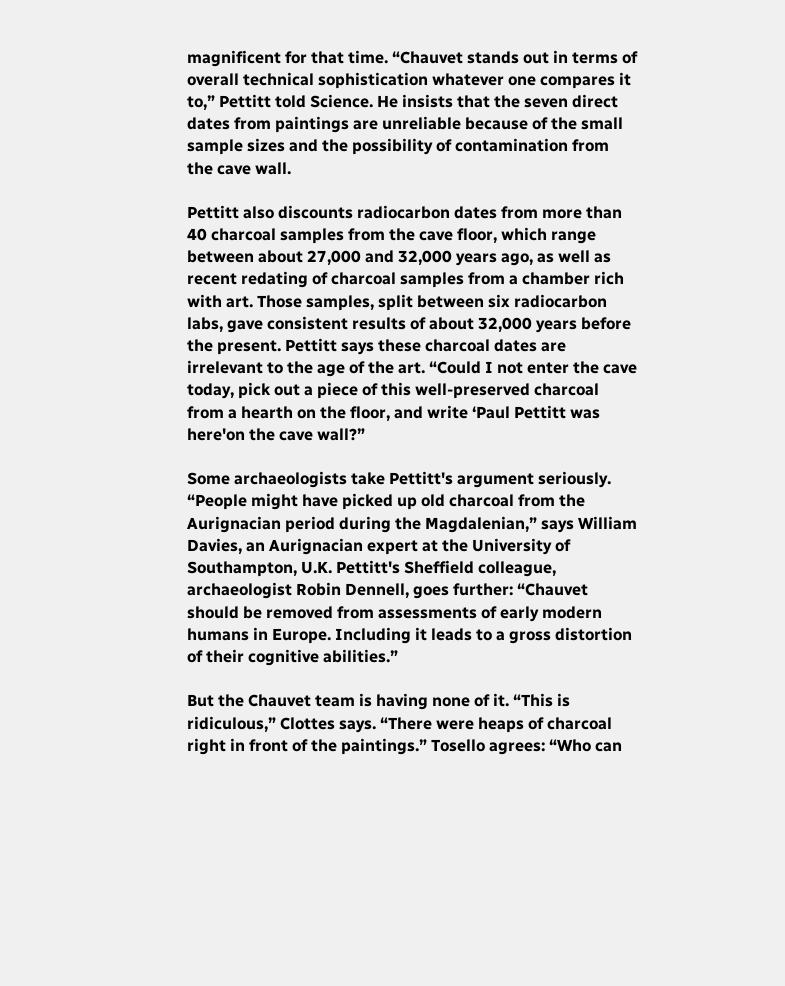magnificent for that time. “Chauvet stands out in terms of overall technical sophistication whatever one compares it to,” Pettitt told Science. He insists that the seven direct dates from paintings are unreliable because of the small sample sizes and the possibility of contamination from the cave wall.

Pettitt also discounts radiocarbon dates from more than 40 charcoal samples from the cave floor, which range between about 27,000 and 32,000 years ago, as well as recent redating of charcoal samples from a chamber rich with art. Those samples, split between six radiocarbon labs, gave consistent results of about 32,000 years before the present. Pettitt says these charcoal dates are irrelevant to the age of the art. “Could I not enter the cave today, pick out a piece of this well-preserved charcoal from a hearth on the floor, and write ‘Paul Pettitt was here'on the cave wall?”

Some archaeologists take Pettitt's argument seriously. “People might have picked up old charcoal from the Aurignacian period during the Magdalenian,” says William Davies, an Aurignacian expert at the University of Southampton, U.K. Pettitt's Sheffield colleague, archaeologist Robin Dennell, goes further: “Chauvet should be removed from assessments of early modern humans in Europe. Including it leads to a gross distortion of their cognitive abilities.”

But the Chauvet team is having none of it. “This is ridiculous,” Clottes says. “There were heaps of charcoal right in front of the paintings.” Tosello agrees: “Who can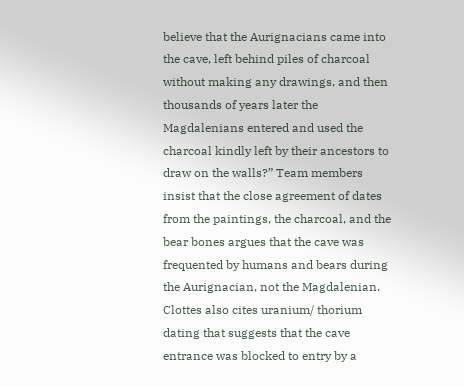believe that the Aurignacians came into the cave, left behind piles of charcoal without making any drawings, and then thousands of years later the Magdalenians entered and used the charcoal kindly left by their ancestors to draw on the walls?” Team members insist that the close agreement of dates from the paintings, the charcoal, and the bear bones argues that the cave was frequented by humans and bears during the Aurignacian, not the Magdalenian. Clottes also cites uranium/ thorium dating that suggests that the cave entrance was blocked to entry by a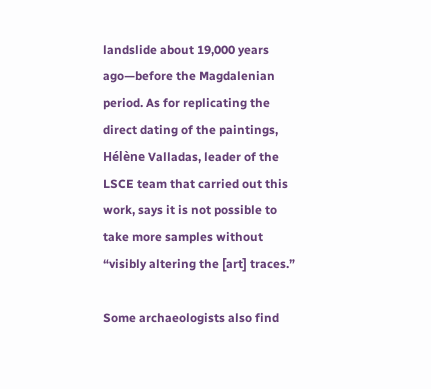landslide about 19,000 years ago—before the Magdalenian period. As for replicating the direct dating of the paintings, Hélène Valladas, leader of the LSCE team that carried out this work, says it is not possible to take more samples without “visibly altering the [art] traces.”

Some archaeologists also find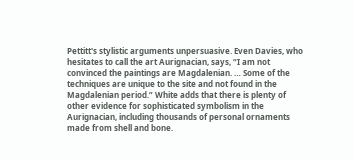Pettitt's stylistic arguments unpersuasive. Even Davies, who hesitates to call the art Aurignacian, says, “I am not convinced the paintings are Magdalenian. … Some of the techniques are unique to the site and not found in the Magdalenian period.” White adds that there is plenty of other evidence for sophisticated symbolism in the Aurignacian, including thousands of personal ornaments made from shell and bone.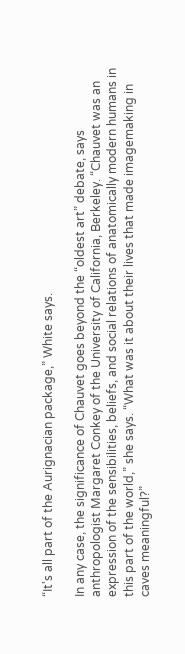“It's all part of the Aurignacian package,” White says.

In any case, the significance of Chauvet goes beyond the “oldest art” debate, says anthropologist Margaret Conkey of the University of California, Berkeley. “Chauvet was an expression of the sensibilities, beliefs, and social relations of anatomically modern humans in this part of the world,” she says. “What was it about their lives that made imagemaking in caves meaningful?”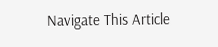Navigate This Article